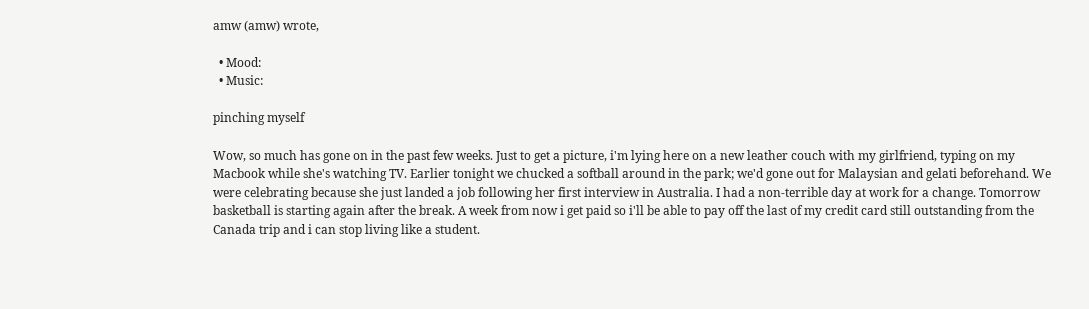amw (amw) wrote,

  • Mood:
  • Music:

pinching myself

Wow, so much has gone on in the past few weeks. Just to get a picture, i'm lying here on a new leather couch with my girlfriend, typing on my Macbook while she's watching TV. Earlier tonight we chucked a softball around in the park; we'd gone out for Malaysian and gelati beforehand. We were celebrating because she just landed a job following her first interview in Australia. I had a non-terrible day at work for a change. Tomorrow basketball is starting again after the break. A week from now i get paid so i'll be able to pay off the last of my credit card still outstanding from the Canada trip and i can stop living like a student.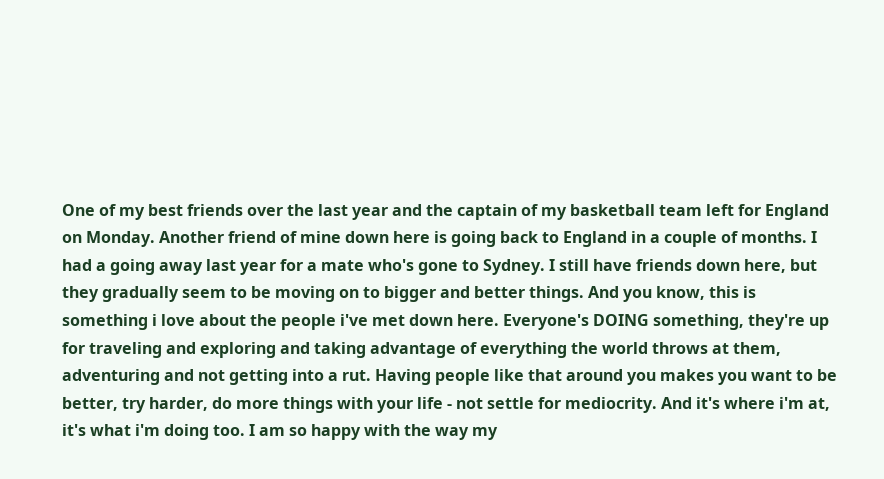One of my best friends over the last year and the captain of my basketball team left for England on Monday. Another friend of mine down here is going back to England in a couple of months. I had a going away last year for a mate who's gone to Sydney. I still have friends down here, but they gradually seem to be moving on to bigger and better things. And you know, this is something i love about the people i've met down here. Everyone's DOING something, they're up for traveling and exploring and taking advantage of everything the world throws at them, adventuring and not getting into a rut. Having people like that around you makes you want to be better, try harder, do more things with your life - not settle for mediocrity. And it's where i'm at, it's what i'm doing too. I am so happy with the way my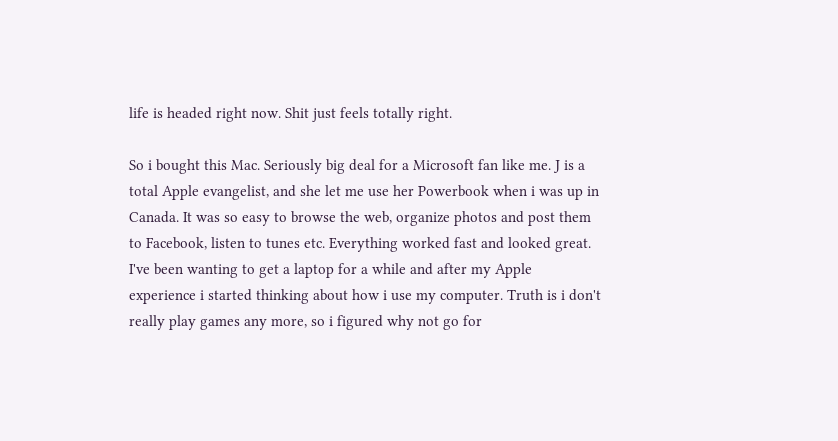life is headed right now. Shit just feels totally right.

So i bought this Mac. Seriously big deal for a Microsoft fan like me. J is a total Apple evangelist, and she let me use her Powerbook when i was up in Canada. It was so easy to browse the web, organize photos and post them to Facebook, listen to tunes etc. Everything worked fast and looked great. I've been wanting to get a laptop for a while and after my Apple experience i started thinking about how i use my computer. Truth is i don't really play games any more, so i figured why not go for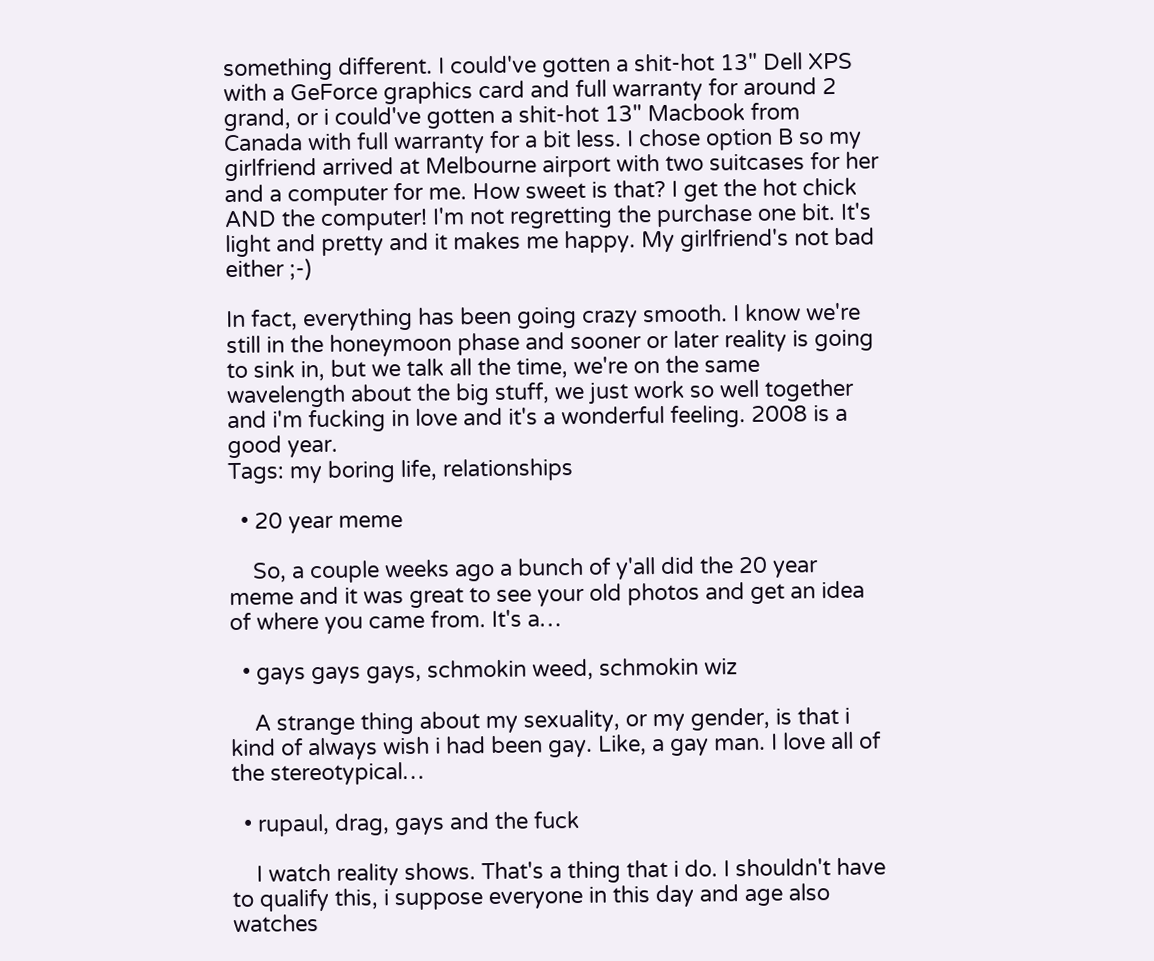something different. I could've gotten a shit-hot 13" Dell XPS with a GeForce graphics card and full warranty for around 2 grand, or i could've gotten a shit-hot 13" Macbook from Canada with full warranty for a bit less. I chose option B so my girlfriend arrived at Melbourne airport with two suitcases for her and a computer for me. How sweet is that? I get the hot chick AND the computer! I'm not regretting the purchase one bit. It's light and pretty and it makes me happy. My girlfriend's not bad either ;-)

In fact, everything has been going crazy smooth. I know we're still in the honeymoon phase and sooner or later reality is going to sink in, but we talk all the time, we're on the same wavelength about the big stuff, we just work so well together and i'm fucking in love and it's a wonderful feeling. 2008 is a good year.
Tags: my boring life, relationships

  • 20 year meme

    So, a couple weeks ago a bunch of y'all did the 20 year meme and it was great to see your old photos and get an idea of where you came from. It's a…

  • gays gays gays, schmokin weed, schmokin wiz

    A strange thing about my sexuality, or my gender, is that i kind of always wish i had been gay. Like, a gay man. I love all of the stereotypical…

  • rupaul, drag, gays and the fuck

    I watch reality shows. That's a thing that i do. I shouldn't have to qualify this, i suppose everyone in this day and age also watches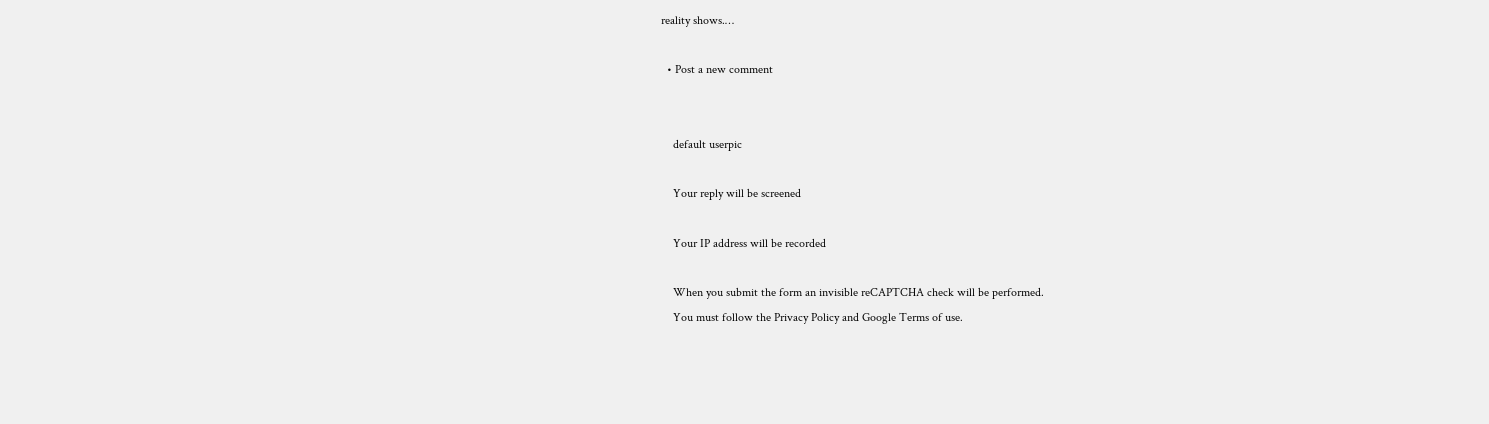reality shows.…

  • Post a new comment


    default userpic

    Your reply will be screened

    Your IP address will be recorded

    When you submit the form an invisible reCAPTCHA check will be performed.
    You must follow the Privacy Policy and Google Terms of use.